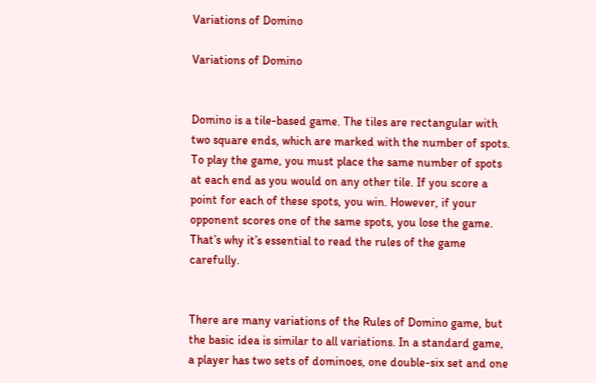Variations of Domino

Variations of Domino


Domino is a tile-based game. The tiles are rectangular with two square ends, which are marked with the number of spots. To play the game, you must place the same number of spots at each end as you would on any other tile. If you score a point for each of these spots, you win. However, if your opponent scores one of the same spots, you lose the game. That’s why it’s essential to read the rules of the game carefully.


There are many variations of the Rules of Domino game, but the basic idea is similar to all variations. In a standard game, a player has two sets of dominoes, one double-six set and one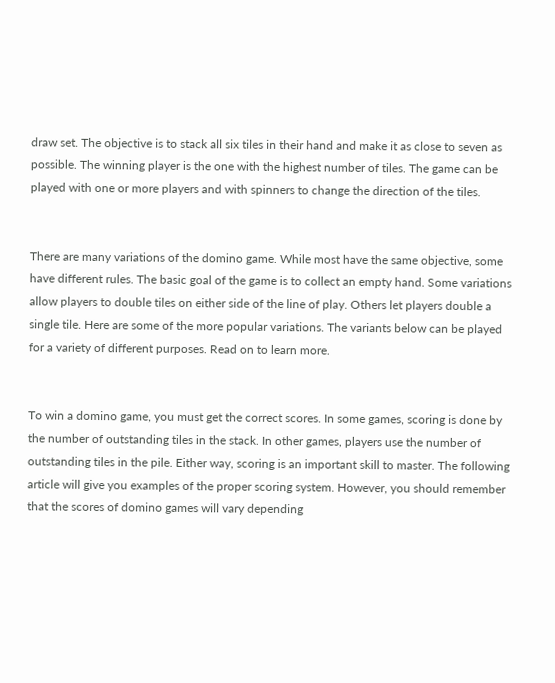draw set. The objective is to stack all six tiles in their hand and make it as close to seven as possible. The winning player is the one with the highest number of tiles. The game can be played with one or more players and with spinners to change the direction of the tiles.


There are many variations of the domino game. While most have the same objective, some have different rules. The basic goal of the game is to collect an empty hand. Some variations allow players to double tiles on either side of the line of play. Others let players double a single tile. Here are some of the more popular variations. The variants below can be played for a variety of different purposes. Read on to learn more.


To win a domino game, you must get the correct scores. In some games, scoring is done by the number of outstanding tiles in the stack. In other games, players use the number of outstanding tiles in the pile. Either way, scoring is an important skill to master. The following article will give you examples of the proper scoring system. However, you should remember that the scores of domino games will vary depending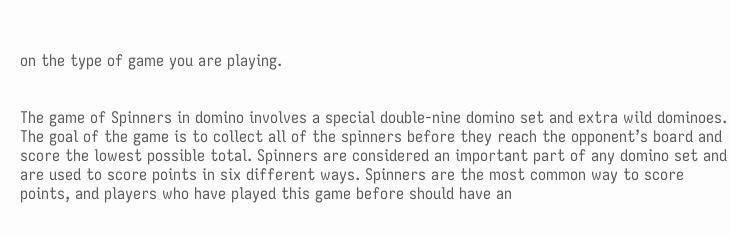on the type of game you are playing.


The game of Spinners in domino involves a special double-nine domino set and extra wild dominoes. The goal of the game is to collect all of the spinners before they reach the opponent’s board and score the lowest possible total. Spinners are considered an important part of any domino set and are used to score points in six different ways. Spinners are the most common way to score points, and players who have played this game before should have an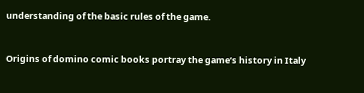understanding of the basic rules of the game.


Origins of domino comic books portray the game’s history in Italy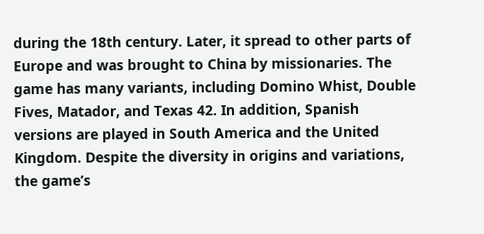during the 18th century. Later, it spread to other parts of Europe and was brought to China by missionaries. The game has many variants, including Domino Whist, Double Fives, Matador, and Texas 42. In addition, Spanish versions are played in South America and the United Kingdom. Despite the diversity in origins and variations, the game’s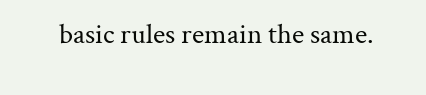basic rules remain the same.